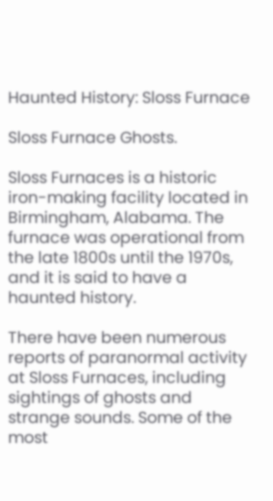Haunted History: Sloss Furnace

Sloss Furnace Ghosts.

Sloss Furnaces is a historic iron-making facility located in Birmingham, Alabama. The furnace was operational from the late 1800s until the 1970s, and it is said to have a haunted history.

There have been numerous reports of paranormal activity at Sloss Furnaces, including sightings of ghosts and strange sounds. Some of the most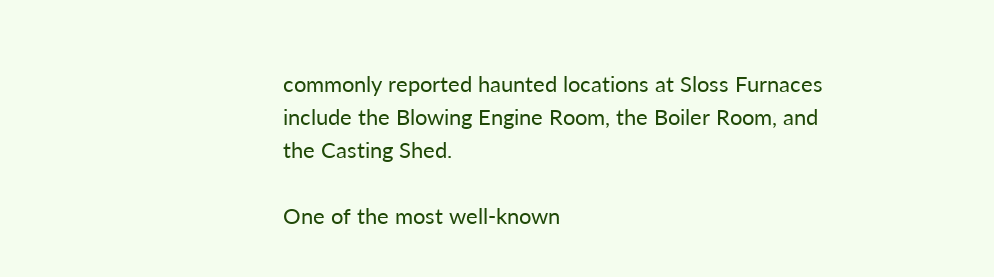commonly reported haunted locations at Sloss Furnaces include the Blowing Engine Room, the Boiler Room, and the Casting Shed.

One of the most well-known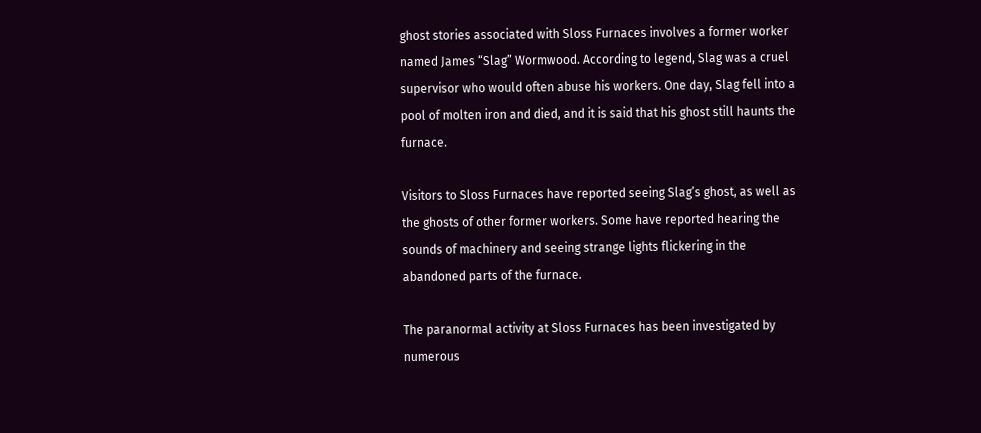ghost stories associated with Sloss Furnaces involves a former worker named James “Slag” Wormwood. According to legend, Slag was a cruel supervisor who would often abuse his workers. One day, Slag fell into a pool of molten iron and died, and it is said that his ghost still haunts the furnace.

Visitors to Sloss Furnaces have reported seeing Slag’s ghost, as well as the ghosts of other former workers. Some have reported hearing the sounds of machinery and seeing strange lights flickering in the abandoned parts of the furnace.

The paranormal activity at Sloss Furnaces has been investigated by numerous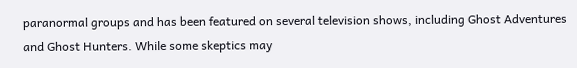paranormal groups and has been featured on several television shows, including Ghost Adventures and Ghost Hunters. While some skeptics may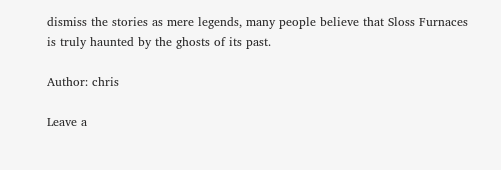dismiss the stories as mere legends, many people believe that Sloss Furnaces is truly haunted by the ghosts of its past.

Author: chris

Leave a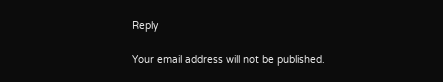Reply

Your email address will not be published.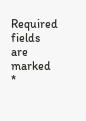Required fields are marked *